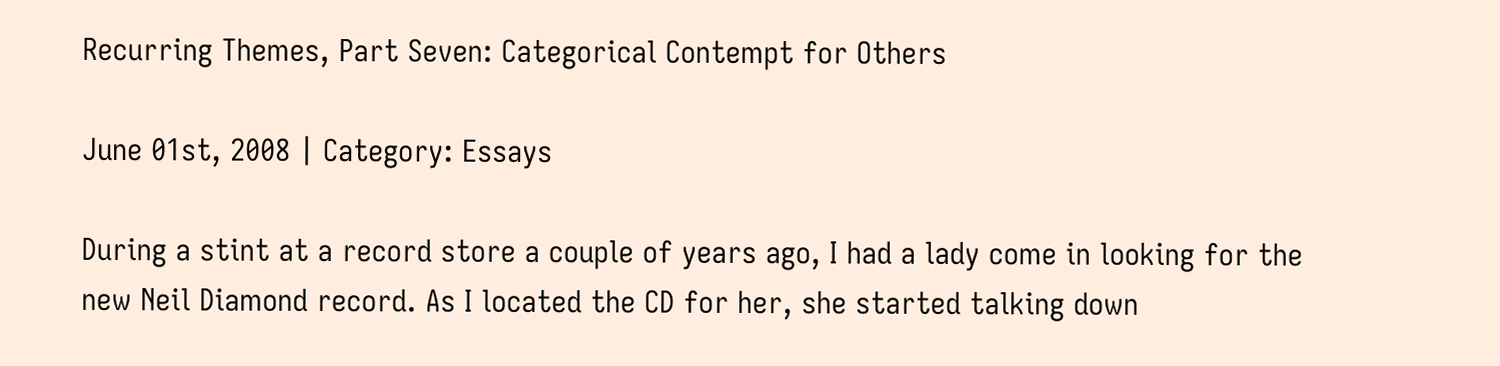Recurring Themes, Part Seven: Categorical Contempt for Others

June 01st, 2008 | Category: Essays

During a stint at a record store a couple of years ago, I had a lady come in looking for the new Neil Diamond record. As I located the CD for her, she started talking down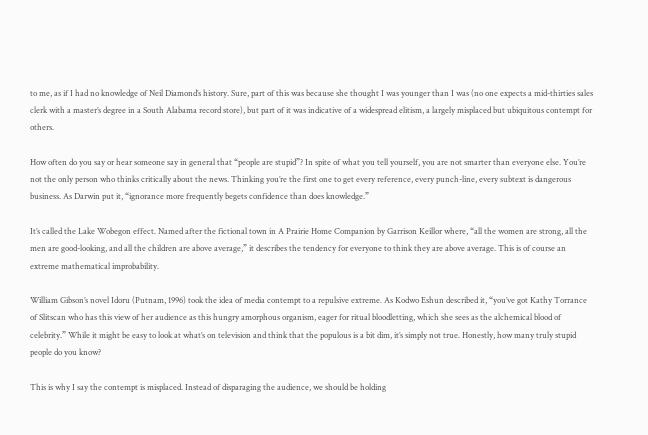to me, as if I had no knowledge of Neil Diamond’s history. Sure, part of this was because she thought I was younger than I was (no one expects a mid-thirties sales clerk with a master’s degree in a South Alabama record store), but part of it was indicative of a widespread elitism, a largely misplaced but ubiquitous contempt for others.

How often do you say or hear someone say in general that “people are stupid”? In spite of what you tell yourself, you are not smarter than everyone else. You’re not the only person who thinks critically about the news. Thinking you’re the first one to get every reference, every punch-line, every subtext is dangerous business. As Darwin put it, “ignorance more frequently begets confidence than does knowledge.”

It’s called the Lake Wobegon effect. Named after the fictional town in A Prairie Home Companion by Garrison Keillor where, “all the women are strong, all the men are good-looking, and all the children are above average,” it describes the tendency for everyone to think they are above average. This is of course an extreme mathematical improbability.

William Gibson’s novel Idoru (Putnam, 1996) took the idea of media contempt to a repulsive extreme. As Kodwo Eshun described it, “you’ve got Kathy Torrance of Slitscan who has this view of her audience as this hungry amorphous organism, eager for ritual bloodletting, which she sees as the alchemical blood of celebrity.” While it might be easy to look at what’s on television and think that the populous is a bit dim, it’s simply not true. Honestly, how many truly stupid people do you know?

This is why I say the contempt is misplaced. Instead of disparaging the audience, we should be holding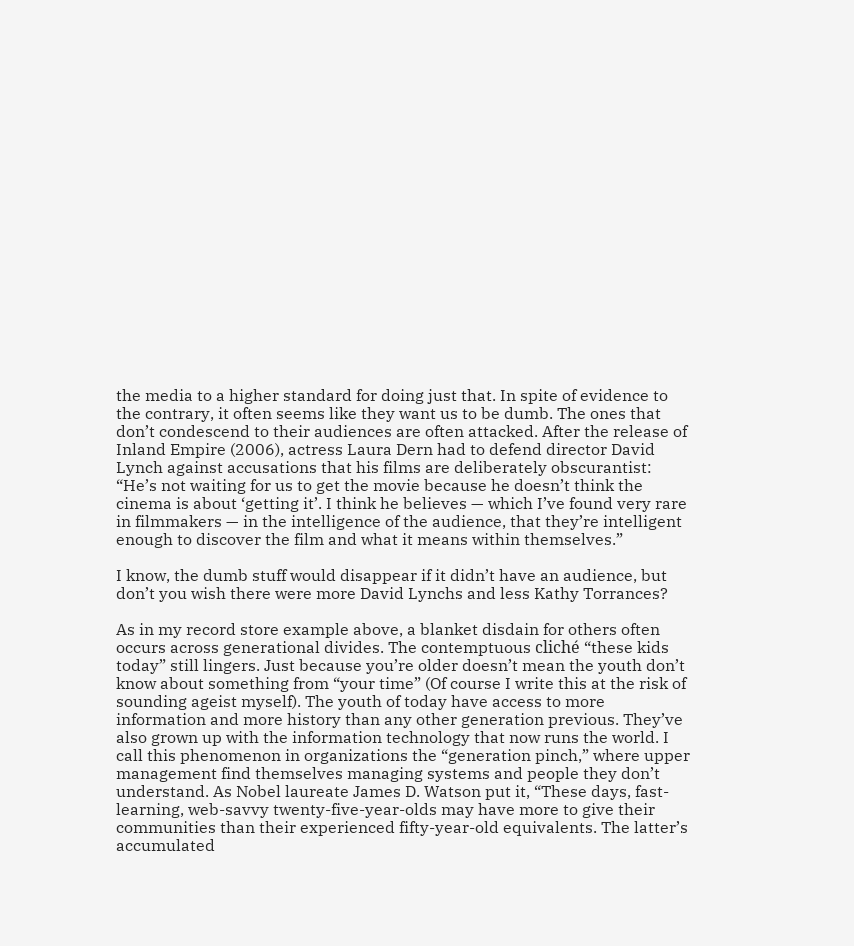the media to a higher standard for doing just that. In spite of evidence to the contrary, it often seems like they want us to be dumb. The ones that don’t condescend to their audiences are often attacked. After the release of Inland Empire (2006), actress Laura Dern had to defend director David Lynch against accusations that his films are deliberately obscurantist: “He’s not waiting for us to get the movie because he doesn’t think the cinema is about ‘getting it’. I think he believes — which I’ve found very rare in filmmakers — in the intelligence of the audience, that they’re intelligent enough to discover the film and what it means within themselves.”

I know, the dumb stuff would disappear if it didn’t have an audience, but don’t you wish there were more David Lynchs and less Kathy Torrances?

As in my record store example above, a blanket disdain for others often occurs across generational divides. The contemptuous cliché “these kids today” still lingers. Just because you’re older doesn’t mean the youth don’t know about something from “your time” (Of course I write this at the risk of sounding ageist myself). The youth of today have access to more information and more history than any other generation previous. They’ve also grown up with the information technology that now runs the world. I call this phenomenon in organizations the “generation pinch,” where upper management find themselves managing systems and people they don’t understand. As Nobel laureate James D. Watson put it, “These days, fast-learning, web-savvy twenty-five-year-olds may have more to give their communities than their experienced fifty-year-old equivalents. The latter’s accumulated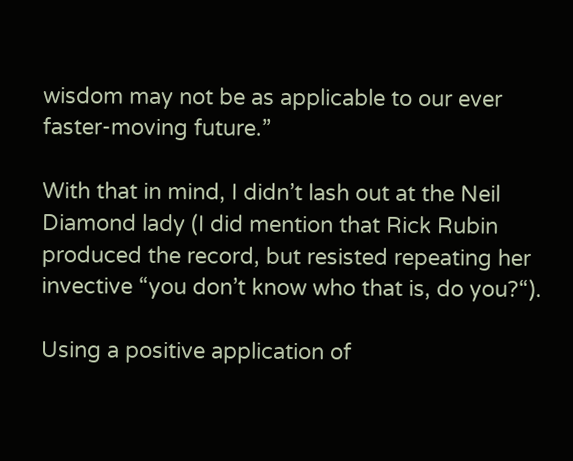wisdom may not be as applicable to our ever faster-moving future.”

With that in mind, I didn’t lash out at the Neil Diamond lady (I did mention that Rick Rubin produced the record, but resisted repeating her invective “you don’t know who that is, do you?“).

Using a positive application of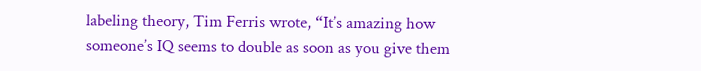labeling theory, Tim Ferris wrote, “It’s amazing how someone’s IQ seems to double as soon as you give them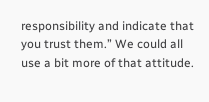responsibility and indicate that you trust them.” We could all use a bit more of that attitude.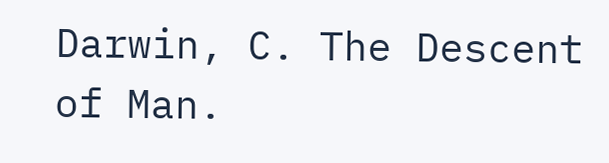Darwin, C. The Descent of Man.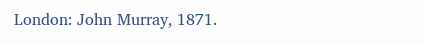London: John Murray, 1871.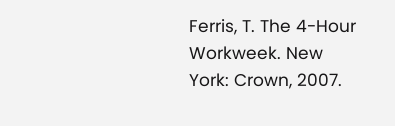Ferris, T. The 4-Hour Workweek. New York: Crown, 2007.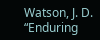Watson, J. D. “Enduring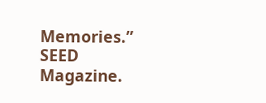Memories.” SEED Magazine.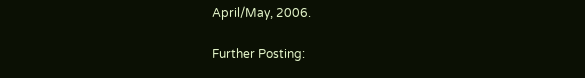April/May, 2006.

Further Posting: